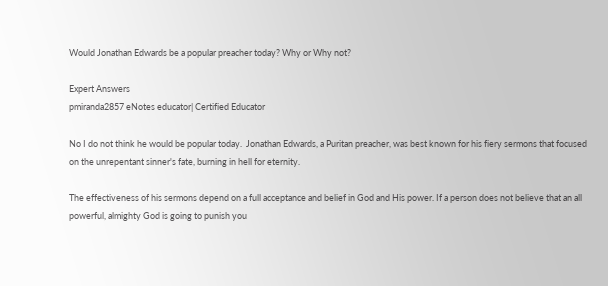Would Jonathan Edwards be a popular preacher today? Why or Why not?

Expert Answers
pmiranda2857 eNotes educator| Certified Educator

No I do not think he would be popular today.  Jonathan Edwards, a Puritan preacher, was best known for his fiery sermons that focused on the unrepentant sinner's fate, burning in hell for eternity.

The effectiveness of his sermons depend on a full acceptance and belief in God and His power. If a person does not believe that an all powerful, almighty God is going to punish you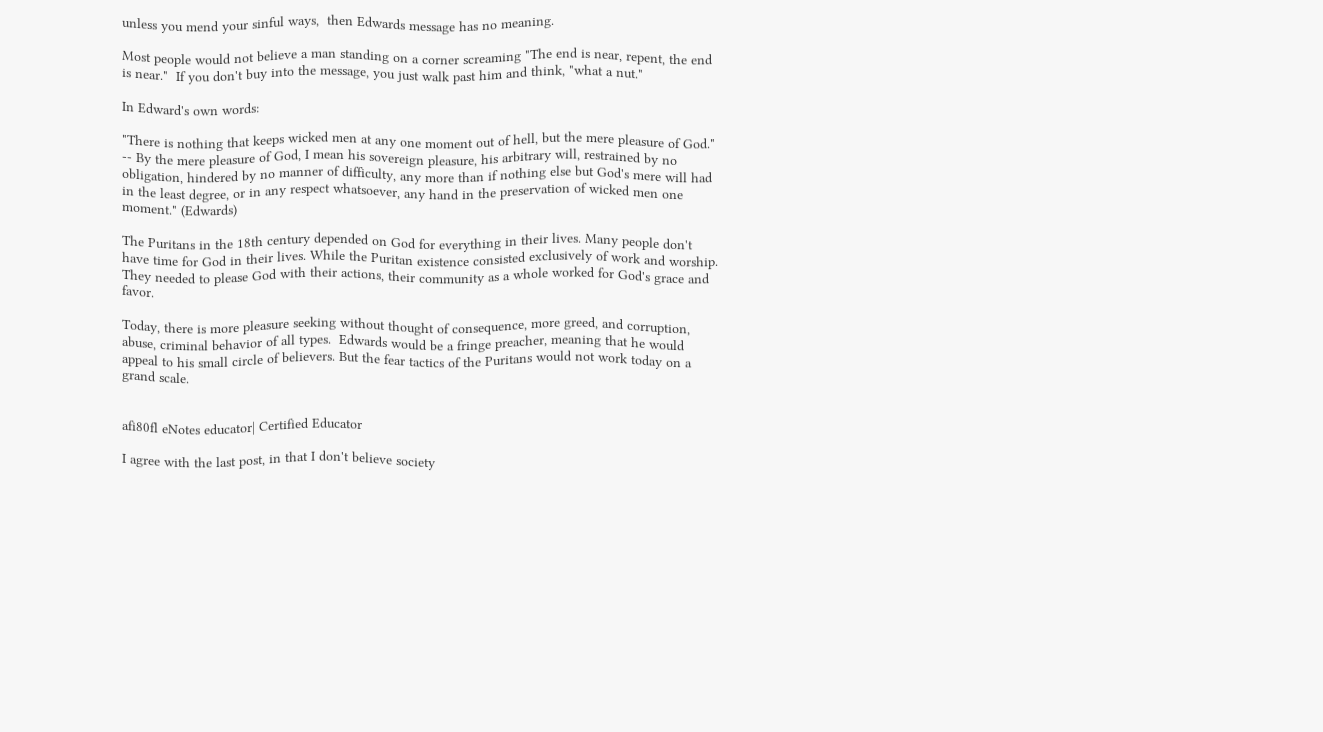unless you mend your sinful ways,  then Edwards message has no meaning.

Most people would not believe a man standing on a corner screaming "The end is near, repent, the end is near."  If you don't buy into the message, you just walk past him and think, "what a nut."

In Edward's own words:

"There is nothing that keeps wicked men at any one moment out of hell, but the mere pleasure of God." -- By the mere pleasure of God, I mean his sovereign pleasure, his arbitrary will, restrained by no obligation, hindered by no manner of difficulty, any more than if nothing else but God's mere will had in the least degree, or in any respect whatsoever, any hand in the preservation of wicked men one moment." (Edwards)

The Puritans in the 18th century depended on God for everything in their lives. Many people don't have time for God in their lives. While the Puritan existence consisted exclusively of work and worship. They needed to please God with their actions, their community as a whole worked for God's grace and favor.

Today, there is more pleasure seeking without thought of consequence, more greed, and corruption, abuse, criminal behavior of all types.  Edwards would be a fringe preacher, meaning that he would appeal to his small circle of believers. But the fear tactics of the Puritans would not work today on a grand scale.


afi80fl eNotes educator| Certified Educator

I agree with the last post, in that I don't believe society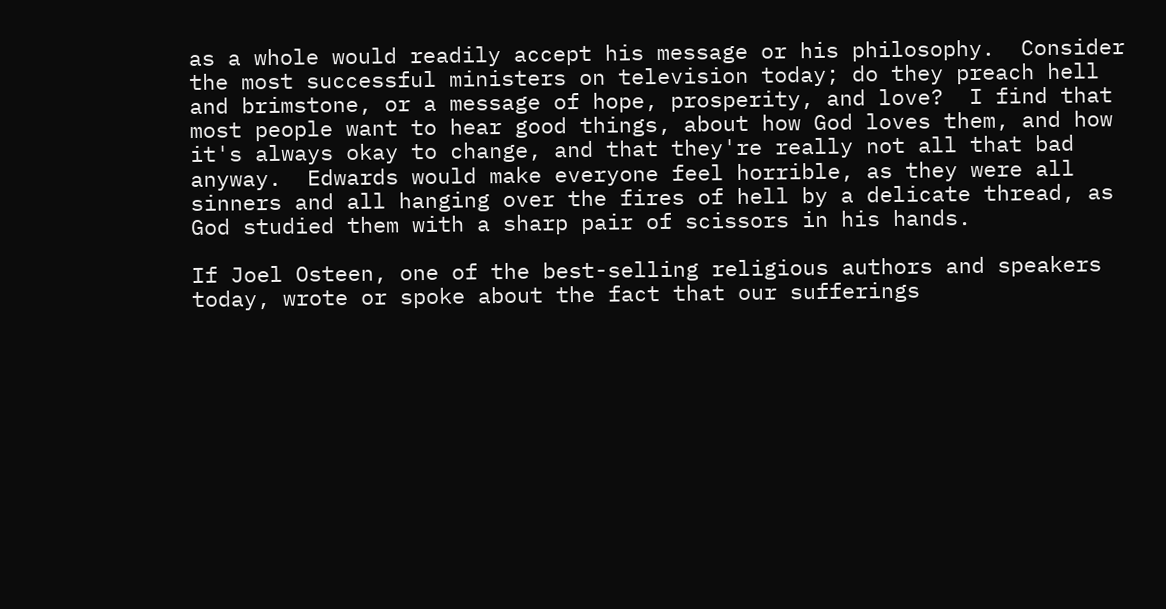as a whole would readily accept his message or his philosophy.  Consider the most successful ministers on television today; do they preach hell and brimstone, or a message of hope, prosperity, and love?  I find that most people want to hear good things, about how God loves them, and how it's always okay to change, and that they're really not all that bad anyway.  Edwards would make everyone feel horrible, as they were all sinners and all hanging over the fires of hell by a delicate thread, as God studied them with a sharp pair of scissors in his hands.

If Joel Osteen, one of the best-selling religious authors and speakers today, wrote or spoke about the fact that our sufferings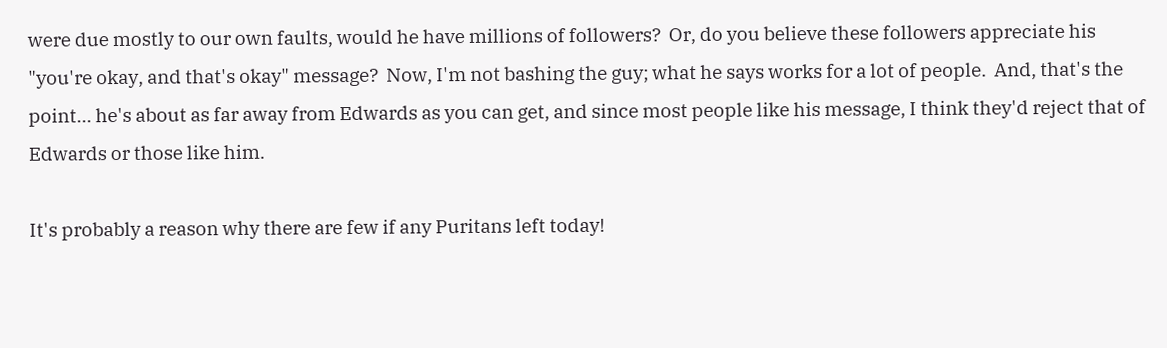were due mostly to our own faults, would he have millions of followers?  Or, do you believe these followers appreciate his "you're okay, and that's okay" message?  Now, I'm not bashing the guy; what he says works for a lot of people.  And, that's the point... he's about as far away from Edwards as you can get, and since most people like his message, I think they'd reject that of Edwards or those like him.

It's probably a reason why there are few if any Puritans left today!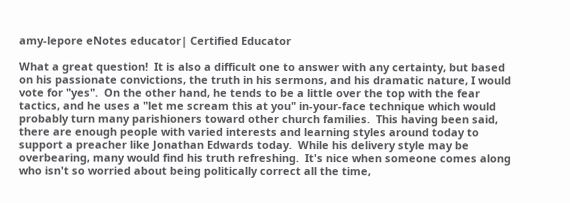amy-lepore eNotes educator| Certified Educator

What a great question!  It is also a difficult one to answer with any certainty, but based on his passionate convictions, the truth in his sermons, and his dramatic nature, I would vote for "yes".  On the other hand, he tends to be a little over the top with the fear tactics, and he uses a "let me scream this at you" in-your-face technique which would probably turn many parishioners toward other church families.  This having been said, there are enough people with varied interests and learning styles around today to support a preacher like Jonathan Edwards today.  While his delivery style may be overbearing, many would find his truth refreshing.  It's nice when someone comes along who isn't so worried about being politically correct all the time,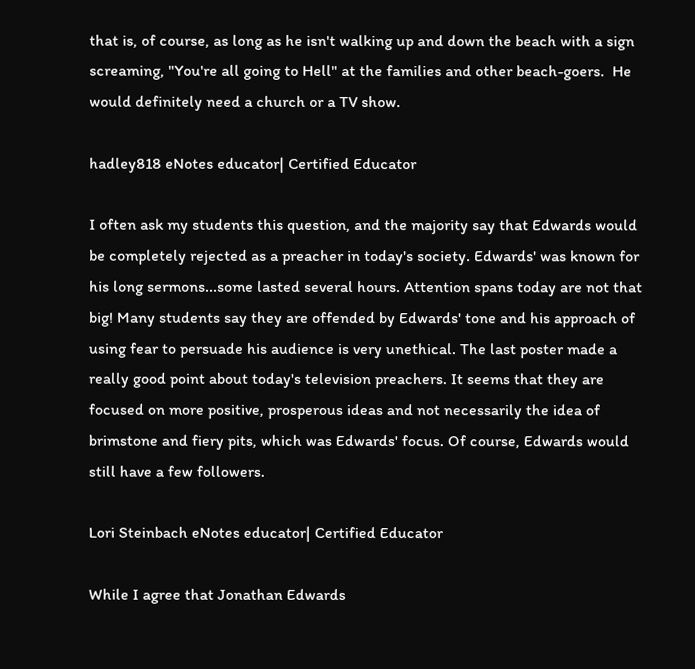that is, of course, as long as he isn't walking up and down the beach with a sign screaming, "You're all going to Hell" at the families and other beach-goers.  He would definitely need a church or a TV show.

hadley818 eNotes educator| Certified Educator

I often ask my students this question, and the majority say that Edwards would be completely rejected as a preacher in today's society. Edwards' was known for his long sermons...some lasted several hours. Attention spans today are not that big! Many students say they are offended by Edwards' tone and his approach of using fear to persuade his audience is very unethical. The last poster made a really good point about today's television preachers. It seems that they are focused on more positive, prosperous ideas and not necessarily the idea of brimstone and fiery pits, which was Edwards' focus. Of course, Edwards would still have a few followers.

Lori Steinbach eNotes educator| Certified Educator

While I agree that Jonathan Edwards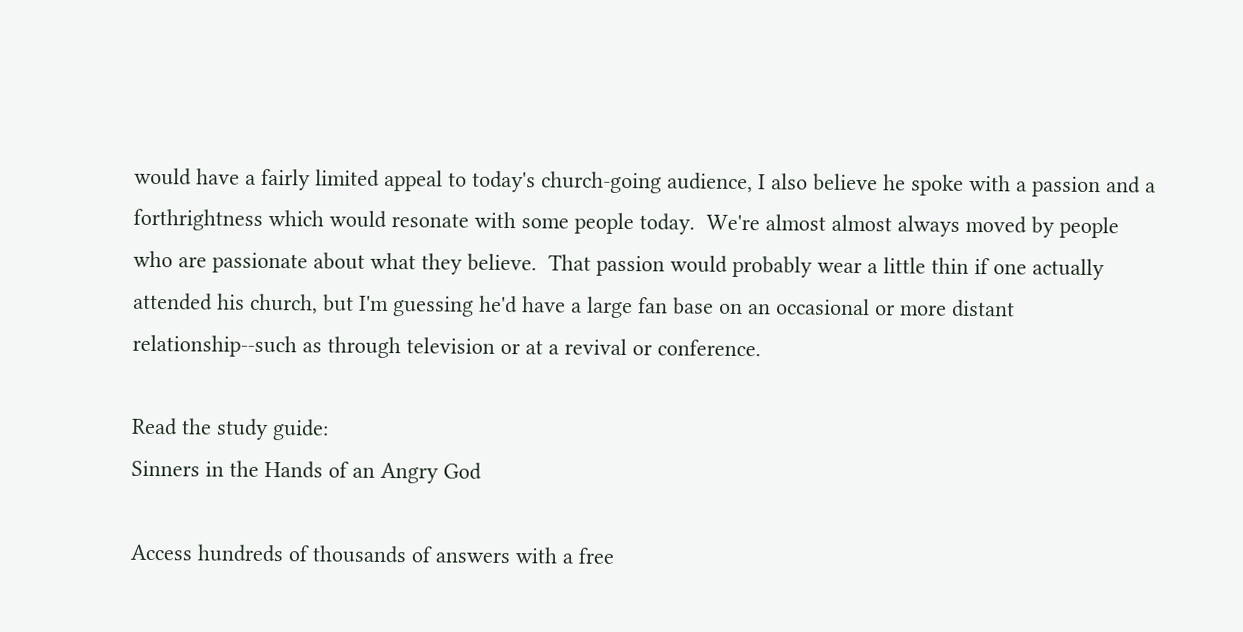would have a fairly limited appeal to today's church-going audience, I also believe he spoke with a passion and a forthrightness which would resonate with some people today.  We're almost almost always moved by people who are passionate about what they believe.  That passion would probably wear a little thin if one actually attended his church, but I'm guessing he'd have a large fan base on an occasional or more distant relationship--such as through television or at a revival or conference.

Read the study guide:
Sinners in the Hands of an Angry God

Access hundreds of thousands of answers with a free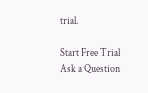trial.

Start Free Trial
Ask a Question